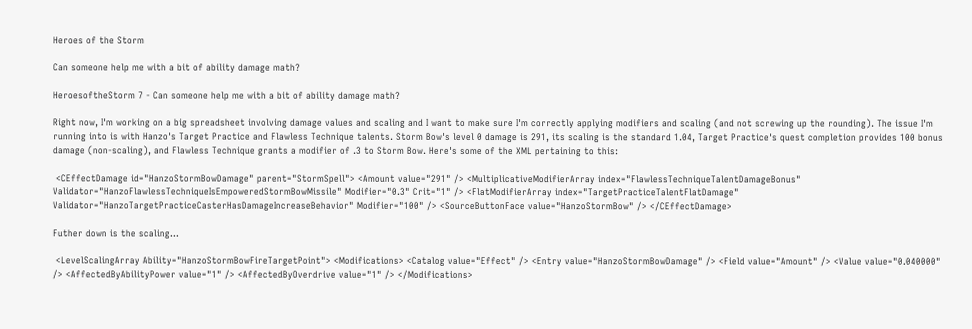Heroes of the Storm

Can someone help me with a bit of ability damage math?

HeroesoftheStorm 7 - Can someone help me with a bit of ability damage math?

Right now, I'm working on a big spreadsheet involving damage values and scaling and I want to make sure I'm correctly applying modifiers and scaling (and not screwing up the rounding). The issue I'm running into is with Hanzo's Target Practice and Flawless Technique talents. Storm Bow's level 0 damage is 291, its scaling is the standard 1.04, Target Practice's quest completion provides 100 bonus damage (non-scaling), and Flawless Technique grants a modifier of .3 to Storm Bow. Here's some of the XML pertaining to this:

 <CEffectDamage id="HanzoStormBowDamage" parent="StormSpell"> <Amount value="291" /> <MultiplicativeModifierArray index="FlawlessTechniqueTalentDamageBonus" Validator="HanzoFlawlessTechniqueIsEmpoweredStormBowMissile" Modifier="0.3" Crit="1" /> <FlatModifierArray index="TargetPracticeTalentFlatDamage" Validator="HanzoTargetPracticeCasterHasDamageIncreaseBehavior" Modifier="100" /> <SourceButtonFace value="HanzoStormBow" /> </CEffectDamage>

Futher down is the scaling…

 <LevelScalingArray Ability="HanzoStormBowFireTargetPoint"> <Modifications> <Catalog value="Effect" /> <Entry value="HanzoStormBowDamage" /> <Field value="Amount" /> <Value value="0.040000" /> <AffectedByAbilityPower value="1" /> <AffectedByOverdrive value="1" /> </Modifications>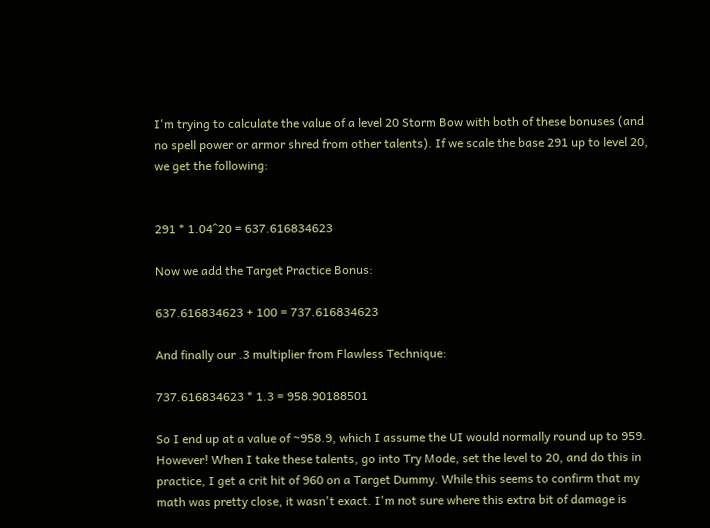I'm trying to calculate the value of a level 20 Storm Bow with both of these bonuses (and no spell power or armor shred from other talents). If we scale the base 291 up to level 20, we get the following:


291 * 1.04^20 = 637.616834623

Now we add the Target Practice Bonus:

637.616834623 + 100 = 737.616834623

And finally our .3 multiplier from Flawless Technique:

737.616834623 * 1.3 = 958.90188501

So I end up at a value of ~958.9, which I assume the UI would normally round up to 959. However! When I take these talents, go into Try Mode, set the level to 20, and do this in practice, I get a crit hit of 960 on a Target Dummy. While this seems to confirm that my math was pretty close, it wasn't exact. I'm not sure where this extra bit of damage is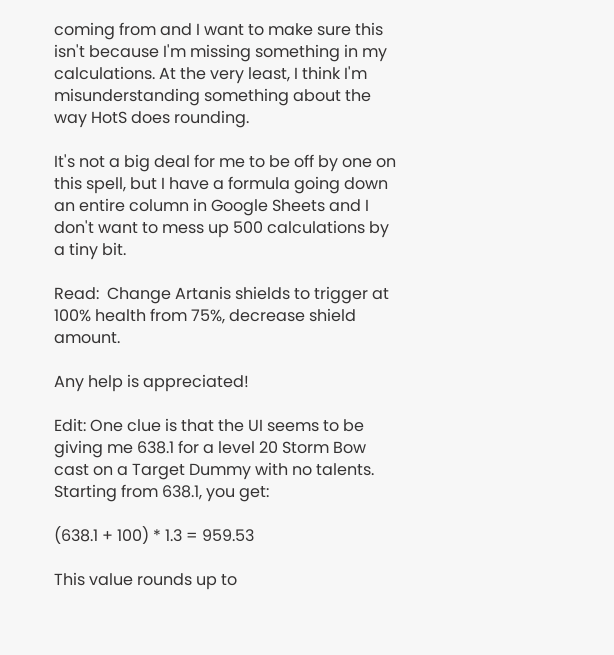coming from and I want to make sure this isn't because I'm missing something in my calculations. At the very least, I think I'm misunderstanding something about the way HotS does rounding.

It's not a big deal for me to be off by one on this spell, but I have a formula going down an entire column in Google Sheets and I don't want to mess up 500 calculations by a tiny bit.

Read:  Change Artanis shields to trigger at 100% health from 75%, decrease shield amount.

Any help is appreciated!

Edit: One clue is that the UI seems to be giving me 638.1 for a level 20 Storm Bow cast on a Target Dummy with no talents. Starting from 638.1, you get:

(638.1 + 100) * 1.3 = 959.53

This value rounds up to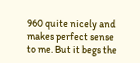960 quite nicely and makes perfect sense to me. But it begs the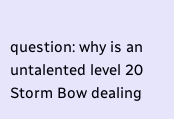question: why is an untalented level 20 Storm Bow dealing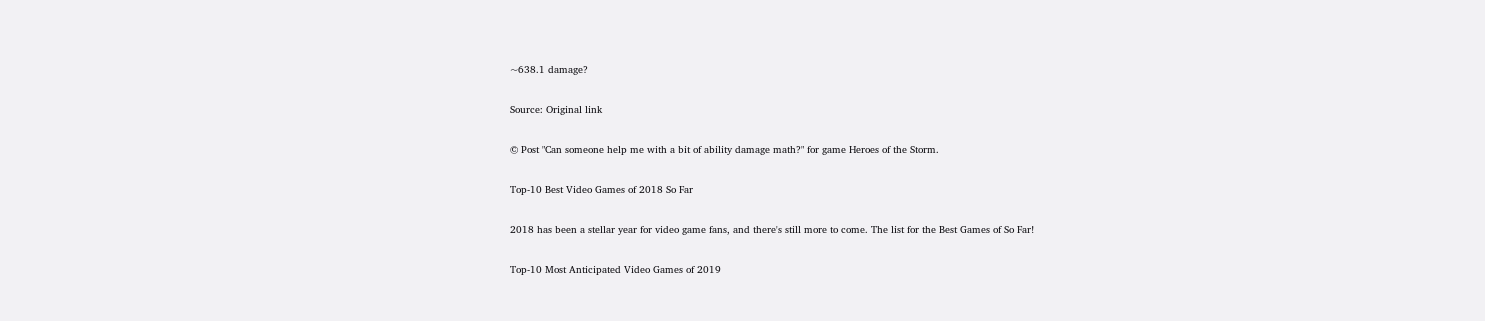~638.1 damage?

Source: Original link

© Post "Can someone help me with a bit of ability damage math?" for game Heroes of the Storm.

Top-10 Best Video Games of 2018 So Far

2018 has been a stellar year for video game fans, and there's still more to come. The list for the Best Games of So Far!

Top-10 Most Anticipated Video Games of 2019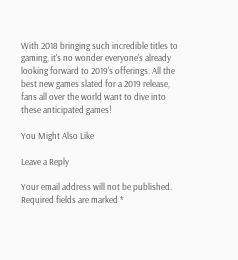With 2018 bringing such incredible titles to gaming, it's no wonder everyone's already looking forward to 2019's offerings. All the best new games slated for a 2019 release, fans all over the world want to dive into these anticipated games!

You Might Also Like

Leave a Reply

Your email address will not be published. Required fields are marked *